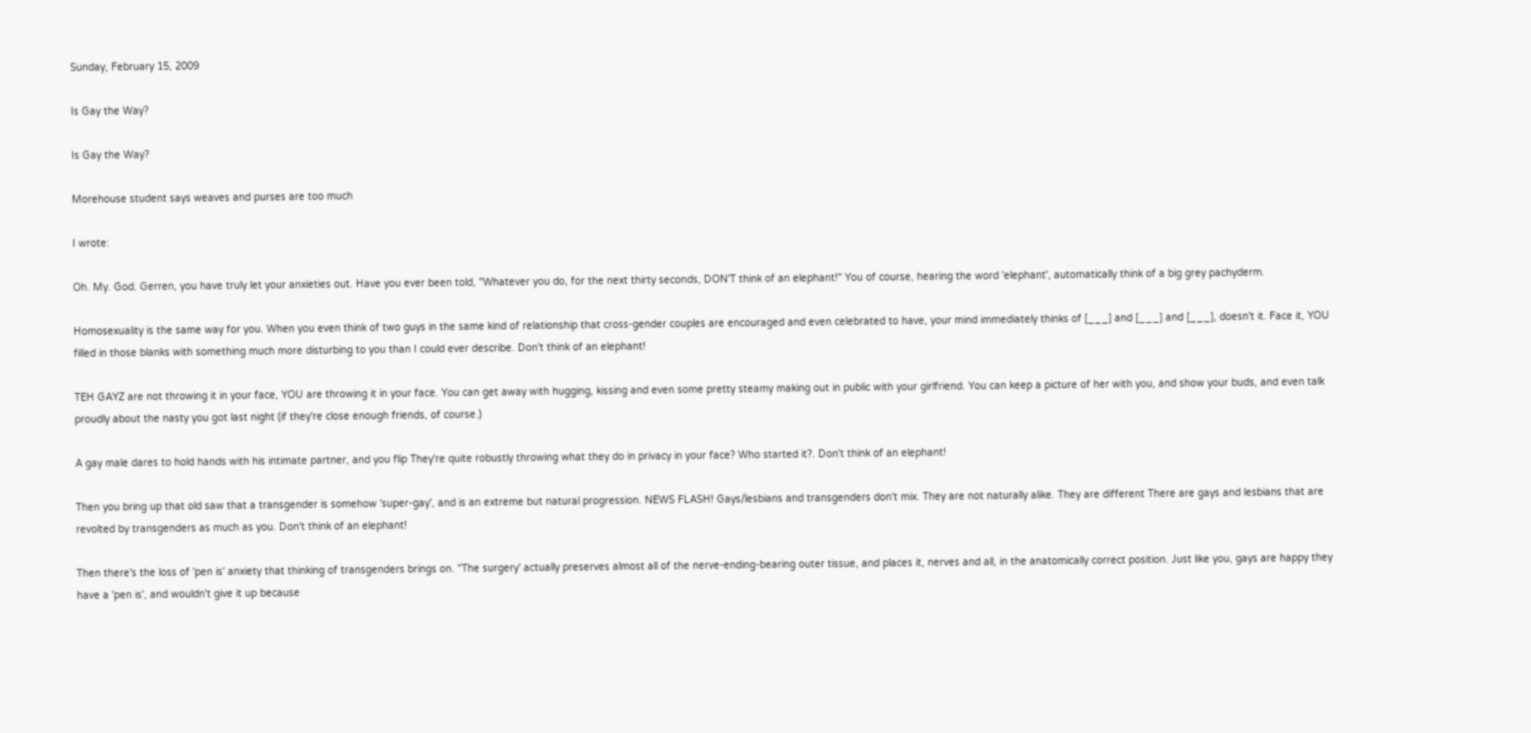Sunday, February 15, 2009

Is Gay the Way?

Is Gay the Way?

Morehouse student says weaves and purses are too much

I wrote:

Oh. My. God. Gerren, you have truly let your anxieties out. Have you ever been told, "Whatever you do, for the next thirty seconds, DON'T think of an elephant!" You of course, hearing the word 'elephant', automatically think of a big grey pachyderm.

Homosexuality is the same way for you. When you even think of two guys in the same kind of relationship that cross-gender couples are encouraged and even celebrated to have, your mind immediately thinks of [___] and [___] and [___], doesn't it. Face it, YOU filled in those blanks with something much more disturbing to you than I could ever describe. Don't think of an elephant!

TEH GAYZ are not throwing it in your face, YOU are throwing it in your face. You can get away with hugging, kissing and even some pretty steamy making out in public with your girlfriend. You can keep a picture of her with you, and show your buds, and even talk proudly about the nasty you got last night (if they're close enough friends, of course.)

A gay male dares to hold hands with his intimate partner, and you flip They're quite robustly throwing what they do in privacy in your face? Who started it?. Don't think of an elephant!

Then you bring up that old saw that a transgender is somehow 'super-gay', and is an extreme but natural progression. NEWS FLASH! Gays/lesbians and transgenders don't mix. They are not naturally alike. They are different There are gays and lesbians that are revolted by transgenders as much as you. Don't think of an elephant!

Then there's the loss of 'pen is' anxiety that thinking of transgenders brings on. "The surgery' actually preserves almost all of the nerve-ending-bearing outer tissue, and places it, nerves and all, in the anatomically correct position. Just like you, gays are happy they have a 'pen is', and wouldn't give it up because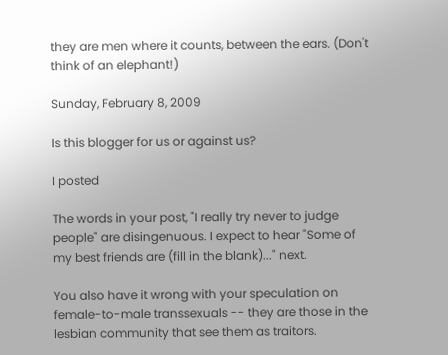they are men where it counts, between the ears. (Don't think of an elephant!)

Sunday, February 8, 2009

Is this blogger for us or against us?

I posted

The words in your post, "I really try never to judge people" are disingenuous. I expect to hear "Some of my best friends are (fill in the blank)..." next.

You also have it wrong with your speculation on female-to-male transsexuals -- they are those in the lesbian community that see them as traitors.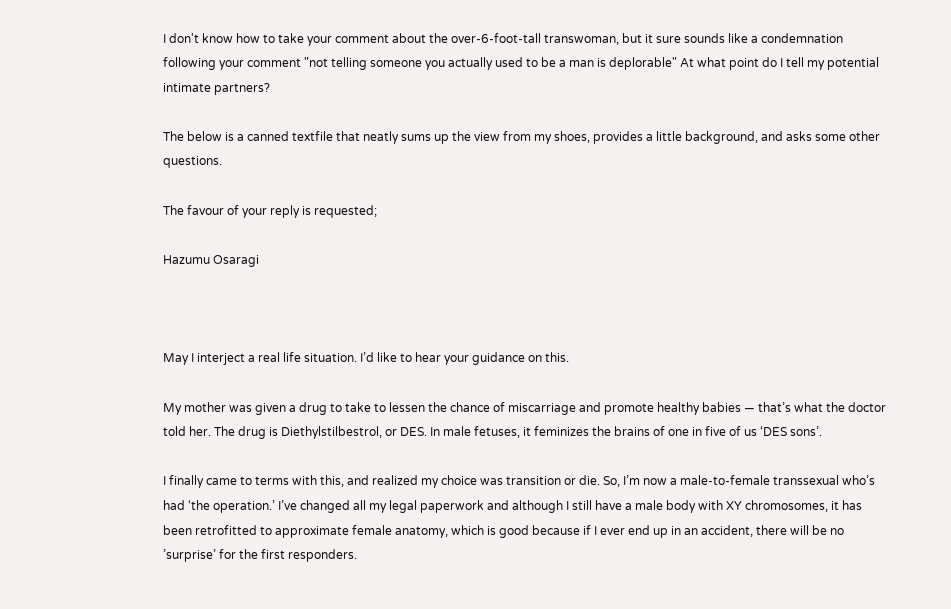I don't know how to take your comment about the over-6-foot-tall transwoman, but it sure sounds like a condemnation following your comment "not telling someone you actually used to be a man is deplorable" At what point do I tell my potential intimate partners?

The below is a canned textfile that neatly sums up the view from my shoes, provides a little background, and asks some other questions.

The favour of your reply is requested;

Hazumu Osaragi



May I interject a real life situation. I’d like to hear your guidance on this.

My mother was given a drug to take to lessen the chance of miscarriage and promote healthy babies — that’s what the doctor told her. The drug is Diethylstilbestrol, or DES. In male fetuses, it feminizes the brains of one in five of us ‘DES sons’.

I finally came to terms with this, and realized my choice was transition or die. So, I’m now a male-to-female transsexual who’s had ‘the operation.’ I’ve changed all my legal paperwork and although I still have a male body with XY chromosomes, it has been retrofitted to approximate female anatomy, which is good because if I ever end up in an accident, there will be no ’surprise’ for the first responders.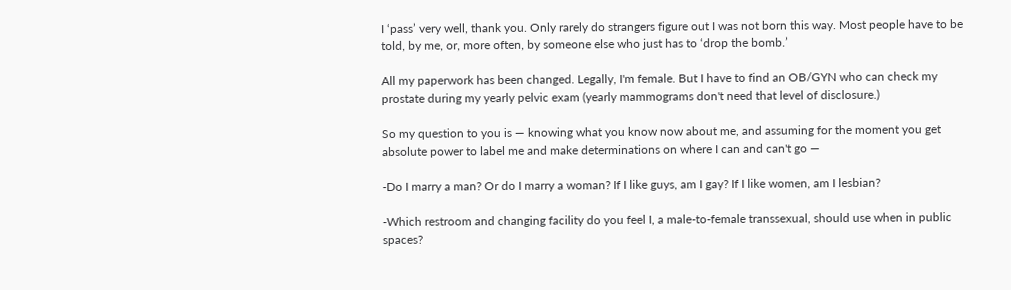I ‘pass’ very well, thank you. Only rarely do strangers figure out I was not born this way. Most people have to be told, by me, or, more often, by someone else who just has to ‘drop the bomb.’

All my paperwork has been changed. Legally, I'm female. But I have to find an OB/GYN who can check my prostate during my yearly pelvic exam (yearly mammograms don't need that level of disclosure.)

So my question to you is — knowing what you know now about me, and assuming for the moment you get absolute power to label me and make determinations on where I can and can't go —

-Do I marry a man? Or do I marry a woman? If I like guys, am I gay? If I like women, am I lesbian?

-Which restroom and changing facility do you feel I, a male-to-female transsexual, should use when in public spaces?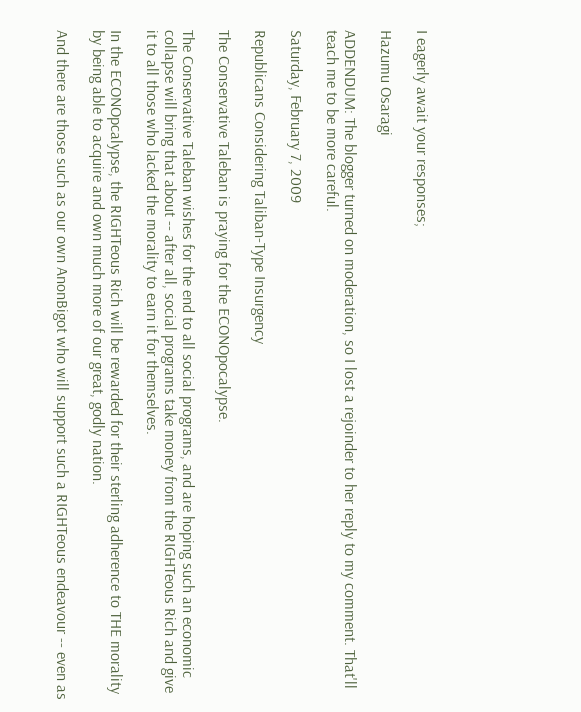I eagerly await your responses;

Hazumu Osaragi

ADDENDUM: The blogger turned on moderation, so I lost a rejoinder to her reply to my comment. That'll teach me to be more careful.

Saturday, February 7, 2009

Republicans Considering Taliban-Type Insurgency

The Conservative Taleban is praying for the ECONOpocalypse.

The Conservative Taleban wishes for the end to all social programs, and are hoping such an economic collapse will bring that about -- after all, social programs take money from the RIGHTeous Rich and give it to all those who lacked the morality to earn it for themselves.

In the ECONOpcalypse, the RIGHTeous Rich will be rewarded for their sterling adherence to THE morality by being able to acquire and own much more of our great, godly nation.

And there are those such as our own AnonBigot who will support such a RIGHTeous endeavour -- even as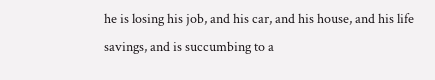he is losing his job, and his car, and his house, and his life savings, and is succumbing to a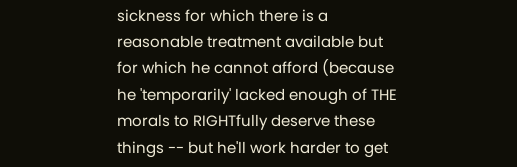sickness for which there is a reasonable treatment available but for which he cannot afford (because he 'temporarily' lacked enough of THE morals to RIGHTfully deserve these things -- but he'll work harder to get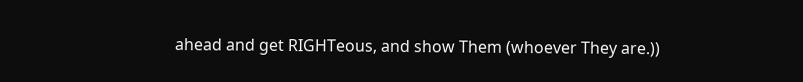ahead and get RIGHTeous, and show Them (whoever They are.))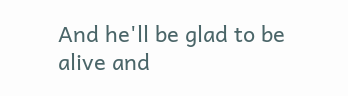And he'll be glad to be alive and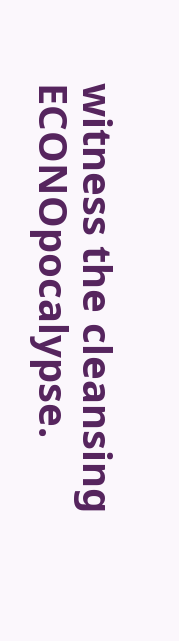witness the cleansing ECONOpocalypse.